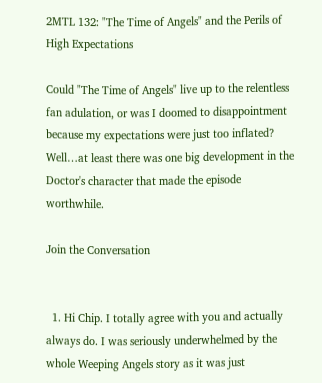2MTL 132: "The Time of Angels" and the Perils of High Expectations

Could "The Time of Angels" live up to the relentless fan adulation, or was I doomed to disappointment because my expectations were just too inflated? Well…at least there was one big development in the Doctor's character that made the episode worthwhile.

Join the Conversation


  1. Hi Chip. I totally agree with you and actually always do. I was seriously underwhelmed by the whole Weeping Angels story as it was just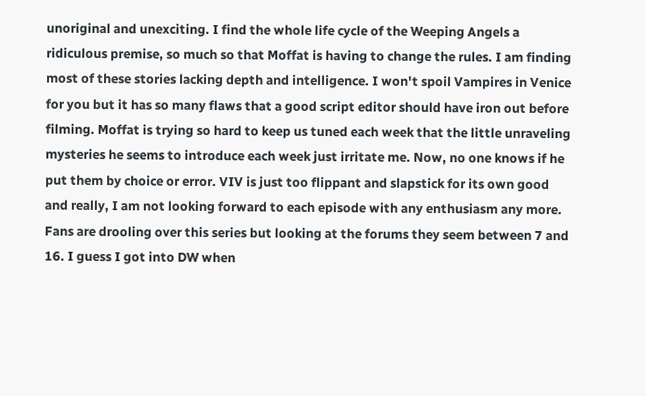unoriginal and unexciting. I find the whole life cycle of the Weeping Angels a ridiculous premise, so much so that Moffat is having to change the rules. I am finding most of these stories lacking depth and intelligence. I won't spoil Vampires in Venice for you but it has so many flaws that a good script editor should have iron out before filming. Moffat is trying so hard to keep us tuned each week that the little unraveling mysteries he seems to introduce each week just irritate me. Now, no one knows if he put them by choice or error. VIV is just too flippant and slapstick for its own good and really, I am not looking forward to each episode with any enthusiasm any more. Fans are drooling over this series but looking at the forums they seem between 7 and 16. I guess I got into DW when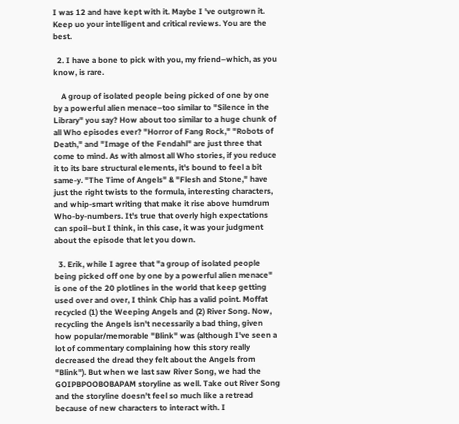I was 12 and have kept with it. Maybe I 've outgrown it. Keep uo your intelligent and critical reviews. You are the best.

  2. I have a bone to pick with you, my friend–which, as you know, is rare.

    A group of isolated people being picked of one by one by a powerful alien menace–too similar to "Silence in the Library" you say? How about too similar to a huge chunk of all Who episodes ever? "Horror of Fang Rock," "Robots of Death," and "Image of the Fendahl" are just three that come to mind. As with almost all Who stories, if you reduce it to its bare structural elements, it's bound to feel a bit same-y. "The Time of Angels" & "Flesh and Stone," have just the right twists to the formula, interesting characters, and whip-smart writing that make it rise above humdrum Who-by-numbers. It's true that overly high expectations can spoil–but I think, in this case, it was your judgment about the episode that let you down.

  3. Erik, while I agree that "a group of isolated people being picked off one by one by a powerful alien menace" is one of the 20 plotlines in the world that keep getting used over and over, I think Chip has a valid point. Moffat recycled (1) the Weeping Angels and (2) River Song. Now, recycling the Angels isn't necessarily a bad thing, given how popular/memorable "Blink" was (although I've seen a lot of commentary complaining how this story really decreased the dread they felt about the Angels from "Blink"). But when we last saw River Song, we had the GOIPBPOOBOBAPAM storyline as well. Take out River Song and the storyline doesn't feel so much like a retread because of new characters to interact with. I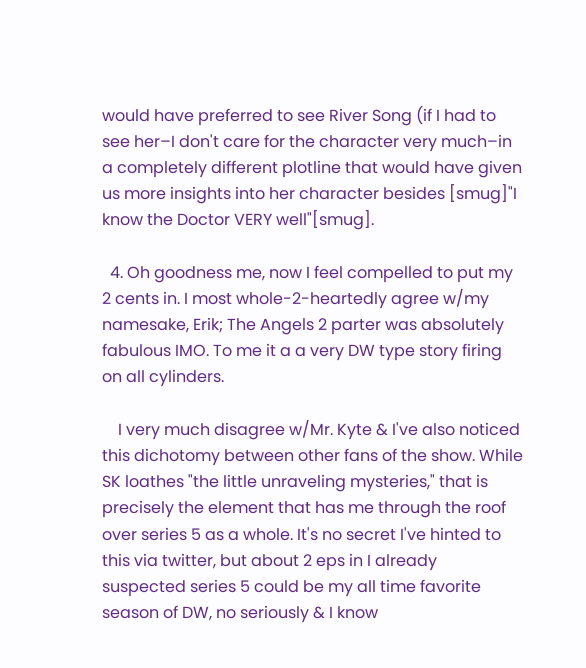would have preferred to see River Song (if I had to see her–I don't care for the character very much–in a completely different plotline that would have given us more insights into her character besides [smug]"I know the Doctor VERY well"[smug].

  4. Oh goodness me, now I feel compelled to put my 2 cents in. I most whole-2-heartedly agree w/my namesake, Erik; The Angels 2 parter was absolutely fabulous IMO. To me it a a very DW type story firing on all cylinders.

    I very much disagree w/Mr. Kyte & I've also noticed this dichotomy between other fans of the show. While SK loathes "the little unraveling mysteries," that is precisely the element that has me through the roof over series 5 as a whole. It's no secret I've hinted to this via twitter, but about 2 eps in I already suspected series 5 could be my all time favorite season of DW, no seriously & I know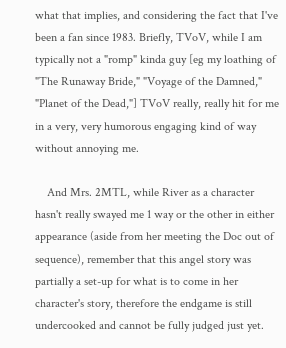what that implies, and considering the fact that I've been a fan since 1983. Briefly, TVoV, while I am typically not a "romp" kinda guy [eg my loathing of "The Runaway Bride," "Voyage of the Damned," "Planet of the Dead,"] TVoV really, really hit for me in a very, very humorous engaging kind of way without annoying me.

    And Mrs. 2MTL, while River as a character hasn't really swayed me 1 way or the other in either appearance (aside from her meeting the Doc out of sequence), remember that this angel story was partially a set-up for what is to come in her character's story, therefore the endgame is still undercooked and cannot be fully judged just yet.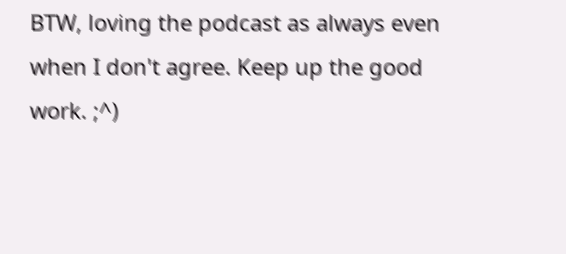BTW, loving the podcast as always even when I don't agree. Keep up the good work. ;^)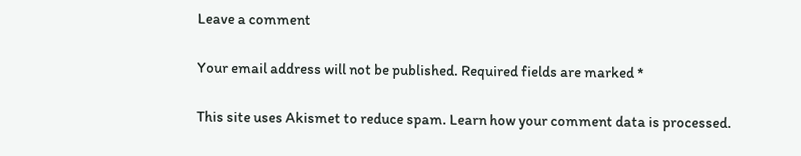Leave a comment

Your email address will not be published. Required fields are marked *

This site uses Akismet to reduce spam. Learn how your comment data is processed.